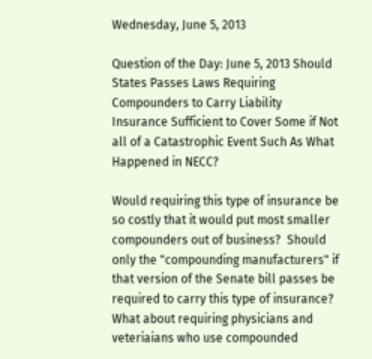Wednesday, June 5, 2013

Question of the Day: June 5, 2013 Should States Passes Laws Requiring Compounders to Carry Liability Insurance Sufficient to Cover Some if Not all of a Catastrophic Event Such As What Happened in NECC?

Would requiring this type of insurance be so costly that it would put most smaller compounders out of business?  Should only the "compounding manufacturers" if that version of the Senate bill passes be required to carry this type of insurance?  What about requiring physicians and veteriaians who use compounded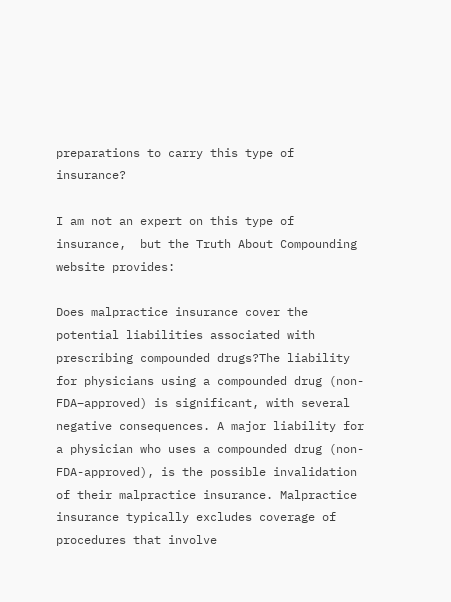preparations to carry this type of insurance?

I am not an expert on this type of insurance,  but the Truth About Compounding website provides:

Does malpractice insurance cover the potential liabilities associated with prescribing compounded drugs?The liability for physicians using a compounded drug (non-FDA–approved) is significant, with several negative consequences. A major liability for a physician who uses a compounded drug (non-FDA-approved), is the possible invalidation of their malpractice insurance. Malpractice insurance typically excludes coverage of procedures that involve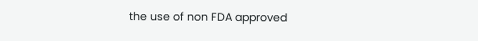the use of non FDA approved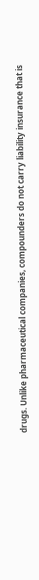drugs. Unlike pharmaceutical companies, compounders do not carry liability insurance that is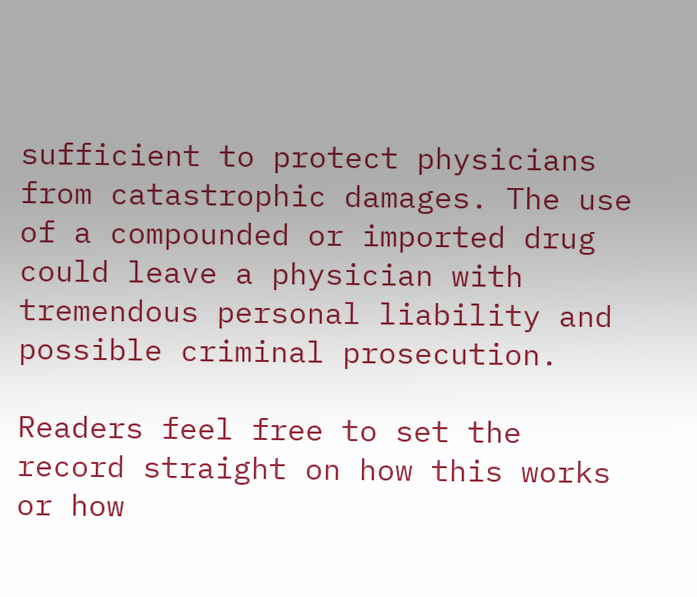sufficient to protect physicians from catastrophic damages. The use of a compounded or imported drug could leave a physician with tremendous personal liability and possible criminal prosecution.

Readers feel free to set the record straight on how this works or how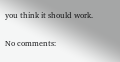you think it should work.

No comments: